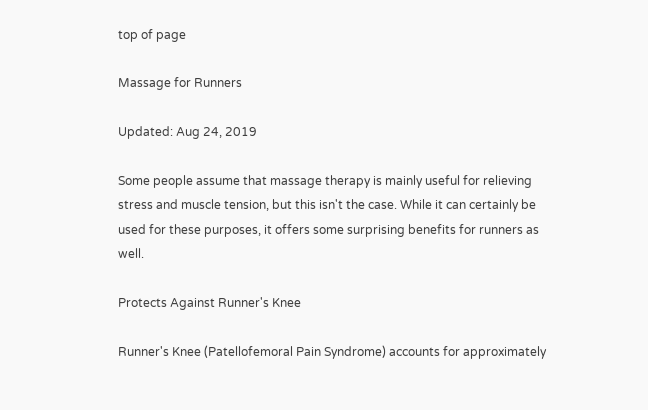top of page

Massage for Runners

Updated: Aug 24, 2019

Some people assume that massage therapy is mainly useful for relieving stress and muscle tension, but this isn't the case. While it can certainly be used for these purposes, it offers some surprising benefits for runners as well.

Protects Against Runner's Knee

Runner's Knee (Patellofemoral Pain Syndrome) accounts for approximately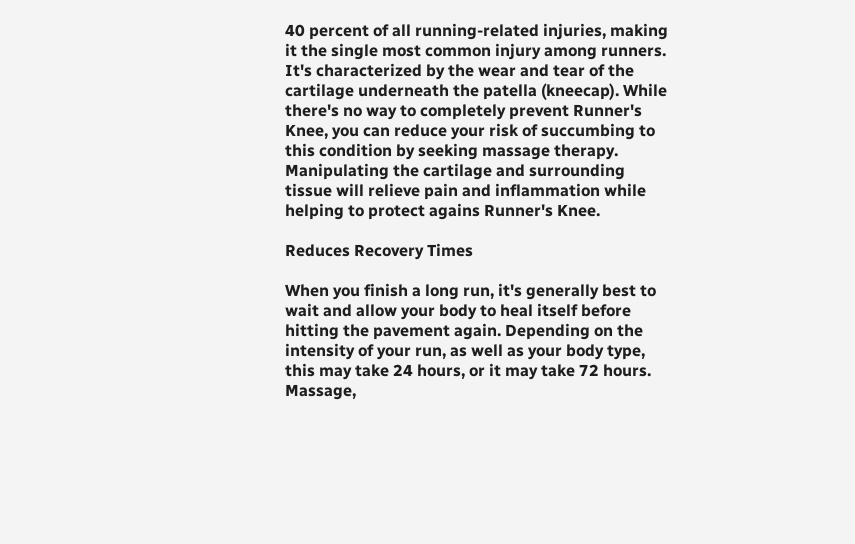40 percent of all running-related injuries, making it the single most common injury among runners. It's characterized by the wear and tear of the cartilage underneath the patella (kneecap). While there's no way to completely prevent Runner's Knee, you can reduce your risk of succumbing to this condition by seeking massage therapy. Manipulating the cartilage and surrounding tissue will relieve pain and inflammation while helping to protect agains Runner's Knee.

Reduces Recovery Times

When you finish a long run, it's generally best to wait and allow your body to heal itself before hitting the pavement again. Depending on the intensity of your run, as well as your body type, this may take 24 hours, or it may take 72 hours. Massage,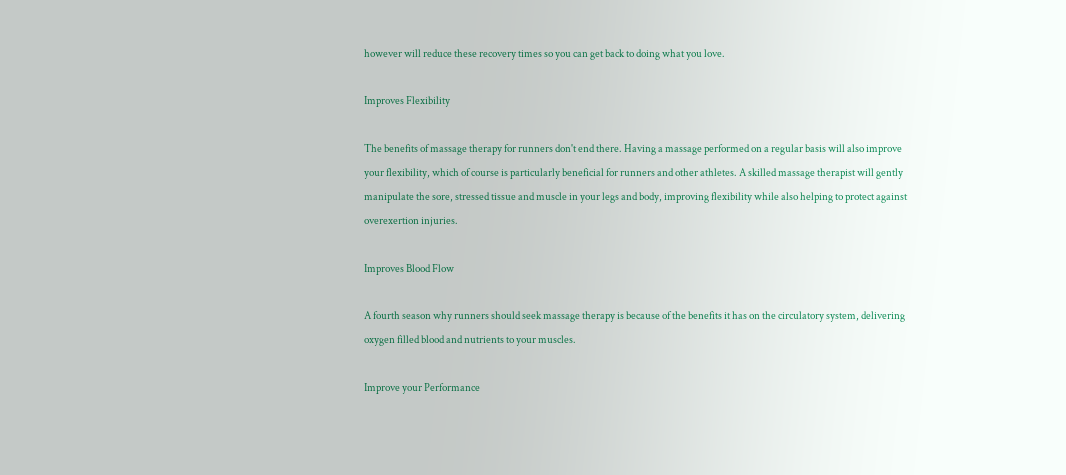however will reduce these recovery times so you can get back to doing what you love.

Improves Flexibility

The benefits of massage therapy for runners don't end there. Having a massage performed on a regular basis will also improve your flexibility, which of course is particularly beneficial for runners and other athletes. A skilled massage therapist will gently manipulate the sore, stressed tissue and muscle in your legs and body, improving flexibility while also helping to protect against overexertion injuries.

Improves Blood Flow

A fourth season why runners should seek massage therapy is because of the benefits it has on the circulatory system, delivering oxygen filled blood and nutrients to your muscles.

Improve your Performance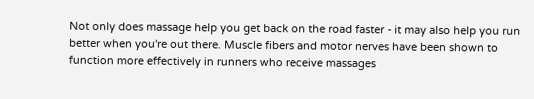Not only does massage help you get back on the road faster - it may also help you run better when you're out there. Muscle fibers and motor nerves have been shown to function more effectively in runners who receive massages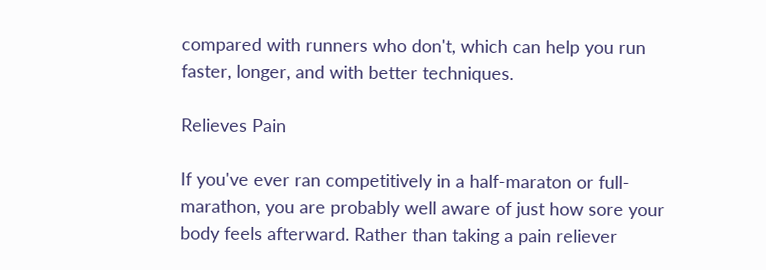compared with runners who don't, which can help you run faster, longer, and with better techniques.

Relieves Pain

If you've ever ran competitively in a half-maraton or full-marathon, you are probably well aware of just how sore your body feels afterward. Rather than taking a pain reliever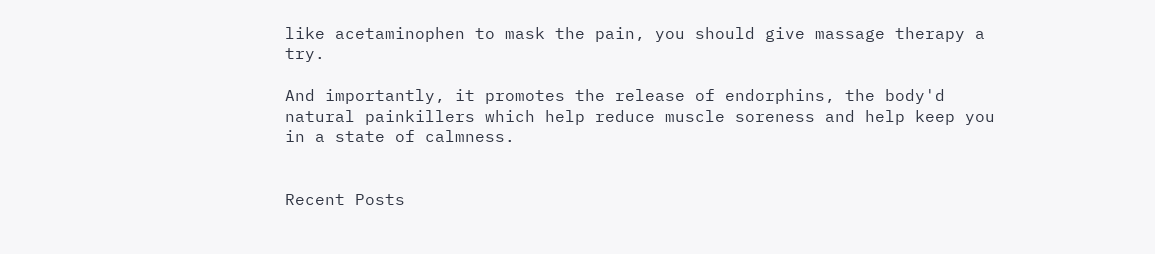like acetaminophen to mask the pain, you should give massage therapy a try.

And importantly, it promotes the release of endorphins, the body'd natural painkillers which help reduce muscle soreness and help keep you in a state of calmness.


Recent Posts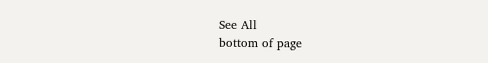See All
bottom of page